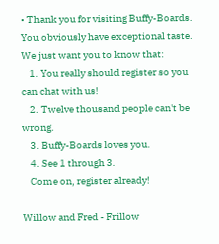• Thank you for visiting Buffy-Boards. You obviously have exceptional taste. We just want you to know that:
    1. You really should register so you can chat with us!
    2. Twelve thousand people can't be wrong.
    3. Buffy-Boards loves you.
    4. See 1 through 3.
    Come on, register already!

Willow and Fred - Frillow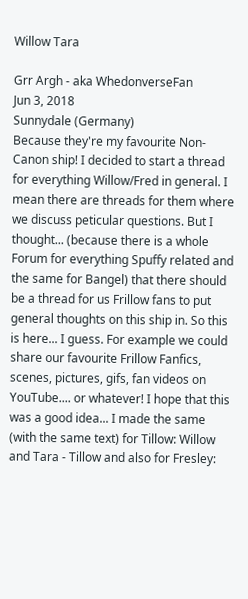Willow Tara

Grr Argh - aka WhedonverseFan
Jun 3, 2018
Sunnydale (Germany)
Because they're my favourite Non-Canon ship! I decided to start a thread for everything Willow/Fred in general. I mean there are threads for them where we discuss peticular questions. But I thought... (because there is a whole Forum for everything Spuffy related and the same for Bangel) that there should be a thread for us Frillow fans to put general thoughts on this ship in. So this is here... I guess. For example we could share our favourite Frillow Fanfics, scenes, pictures, gifs, fan videos on YouTube.... or whatever! I hope that this was a good idea... I made the same (with the same text) for Tillow: Willow and Tara - Tillow and also for Fresley: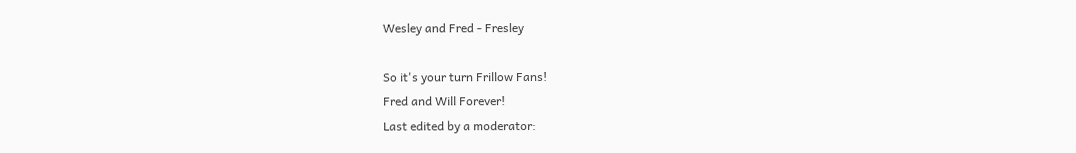Wesley and Fred - Fresley

So it's your turn Frillow Fans!
Fred and Will Forever!
Last edited by a moderator: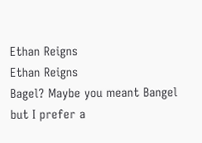Ethan Reigns
Ethan Reigns
Bagel? Maybe you meant Bangel but I prefer a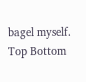bagel myself.
Top Bottom